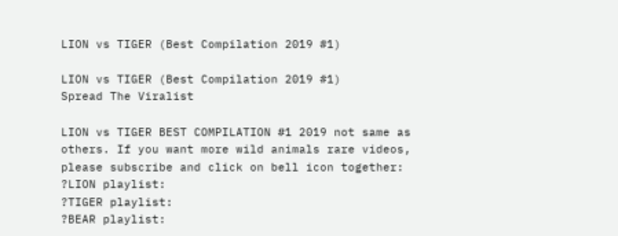LION vs TIGER (Best Compilation 2019 #1)

LION vs TIGER (Best Compilation 2019 #1)
Spread The Viralist

LION vs TIGER BEST COMPILATION #1 2019 not same as others. If you want more wild animals rare videos, please subscribe and click on bell icon together: ?LION playlist:
?TIGER playlist:
?BEAR playlist: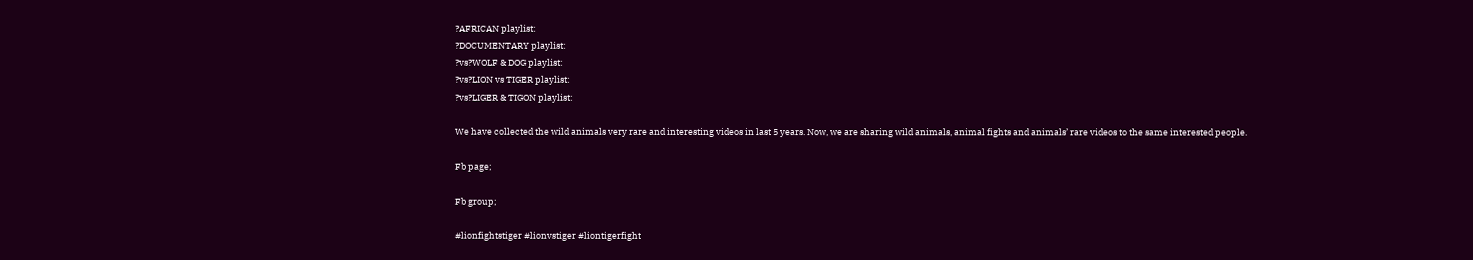?AFRICAN playlist:
?DOCUMENTARY playlist:
?vs?WOLF & DOG playlist:
?vs?LION vs TIGER playlist:
?vs?LIGER & TIGON playlist:

We have collected the wild animals very rare and interesting videos in last 5 years. Now, we are sharing wild animals, animal fights and animals’ rare videos to the same interested people.

Fb page;

Fb group;

#lionfightstiger #lionvstiger #liontigerfight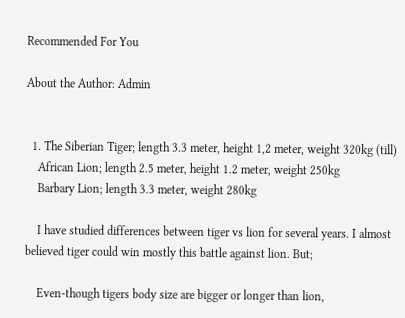Recommended For You

About the Author: Admin


  1. The Siberian Tiger; length 3.3 meter, height 1,2 meter, weight 320kg (till)
    African Lion; length 2.5 meter, height 1.2 meter, weight 250kg
    Barbary Lion; length 3.3 meter, weight 280kg

    I have studied differences between tiger vs lion for several years. I almost believed tiger could win mostly this battle against lion. But;

    Even-though tigers body size are bigger or longer than lion,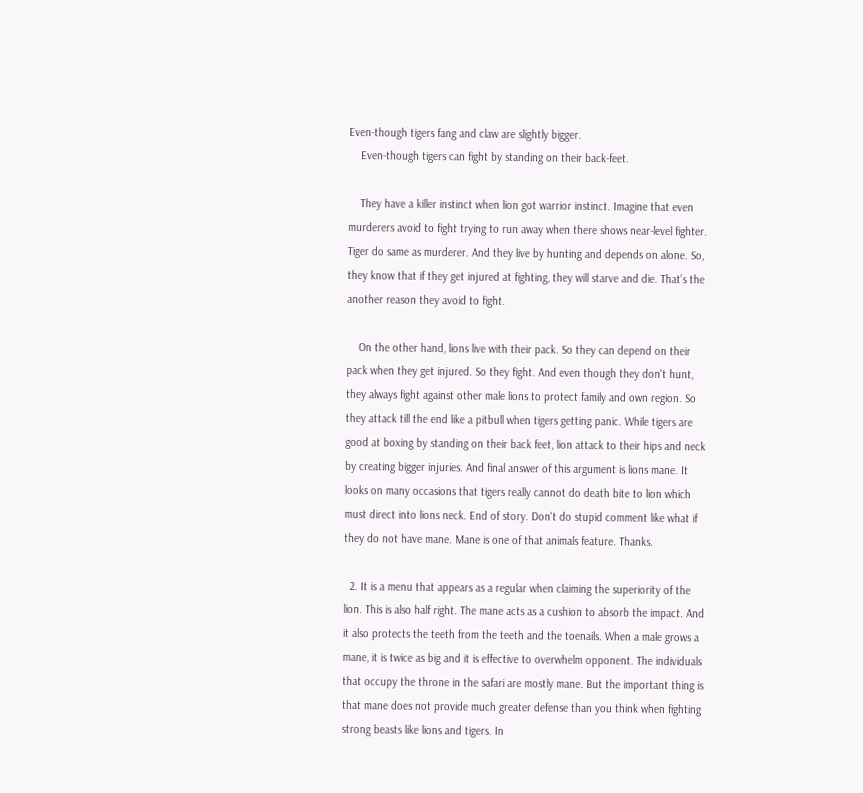Even-though tigers fang and claw are slightly bigger.
    Even-though tigers can fight by standing on their back-feet.

    They have a killer instinct when lion got warrior instinct. Imagine that even murderers avoid to fight trying to run away when there shows near-level fighter. Tiger do same as murderer. And they live by hunting and depends on alone. So, they know that if they get injured at fighting, they will starve and die. That’s the another reason they avoid to fight.

    On the other hand, lions live with their pack. So they can depend on their pack when they get injured. So they fight. And even though they don't hunt, they always fight against other male lions to protect family and own region. So they attack till the end like a pitbull when tigers getting panic. While tigers are good at boxing by standing on their back feet, lion attack to their hips and neck by creating bigger injuries. And final answer of this argument is lions mane. It looks on many occasions that tigers really cannot do death bite to lion which must direct into lions neck. End of story. Don't do stupid comment like what if they do not have mane. Mane is one of that animals feature. Thanks.

  2. It is a menu that appears as a regular when claiming the superiority of the lion. This is also half right. The mane acts as a cushion to absorb the impact. And it also protects the teeth from the teeth and the toenails. When a male grows a mane, it is twice as big and it is effective to overwhelm opponent. The individuals that occupy the throne in the safari are mostly mane. But the important thing is that mane does not provide much greater defense than you think when fighting strong beasts like lions and tigers. In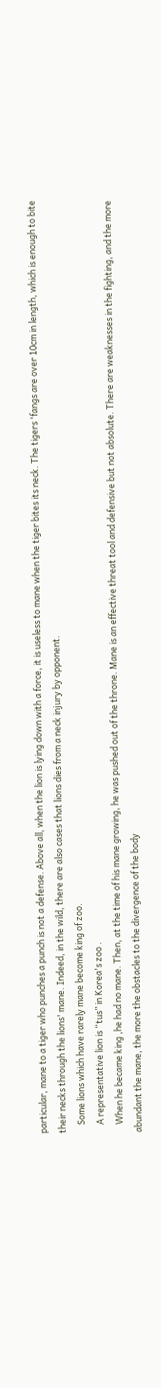particular, mane to a tiger who punches a punch is not a defense. Above all, when the lion is lying down with a force, it is useless to mane when the tiger bites its neck. The tigers 'fangs are over 10cm in length, which is enough to bite their necks through the lions' mane. Indeed, in the wild, there are also cases that lions dies from a neck injury by opponent.
    Some lions which have rarely mane become king of zoo.
    A representative lion is “tus” in Korea's zoo .
    When he became king ,he had no mane. Then, at the time of his mane growing, he was pushed out of the throne. Mane is an effective threat tool and defensive but not absolute. There are weaknesses in the fighting, and the more abundant the mane, the more the obstacles to the divergence of the body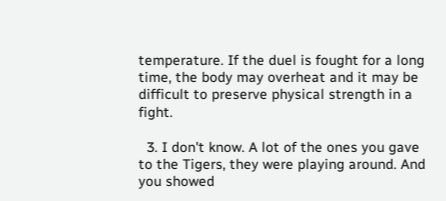temperature. If the duel is fought for a long time, the body may overheat and it may be difficult to preserve physical strength in a fight.

  3. I don't know. A lot of the ones you gave to the Tigers, they were playing around. And you showed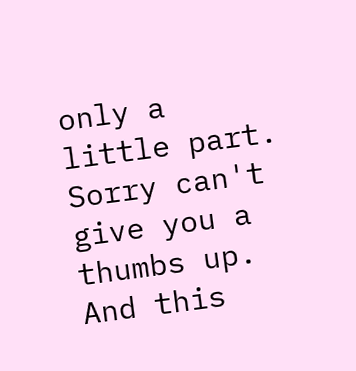only a little part. Sorry can't give you a thumbs up. And this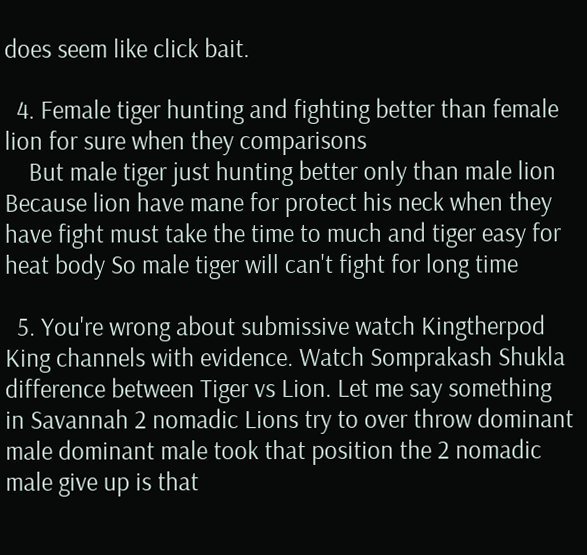does seem like click bait.

  4. Female tiger hunting and fighting better than female lion for sure when they comparisons
    But male tiger just hunting better only than male lion Because lion have mane for protect his neck when they have fight must take the time to much and tiger easy for heat body So male tiger will can't fight for long time

  5. You're wrong about submissive watch Kingtherpod King channels with evidence. Watch Somprakash Shukla difference between Tiger vs Lion. Let me say something in Savannah 2 nomadic Lions try to over throw dominant male dominant male took that position the 2 nomadic male give up is that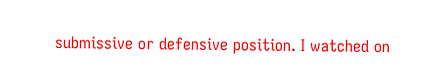submissive or defensive position. I watched on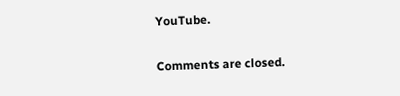YouTube.

Comments are closed.